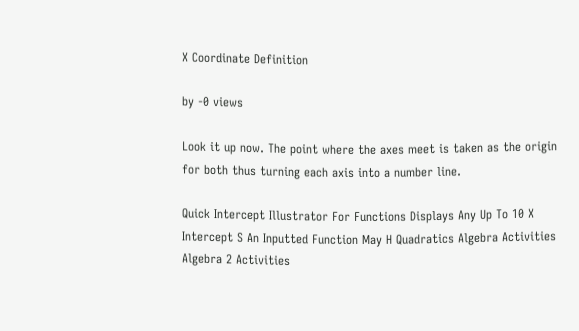X Coordinate Definition

by -0 views

Look it up now. The point where the axes meet is taken as the origin for both thus turning each axis into a number line.

Quick Intercept Illustrator For Functions Displays Any Up To 10 X Intercept S An Inputted Function May H Quadratics Algebra Activities Algebra 2 Activities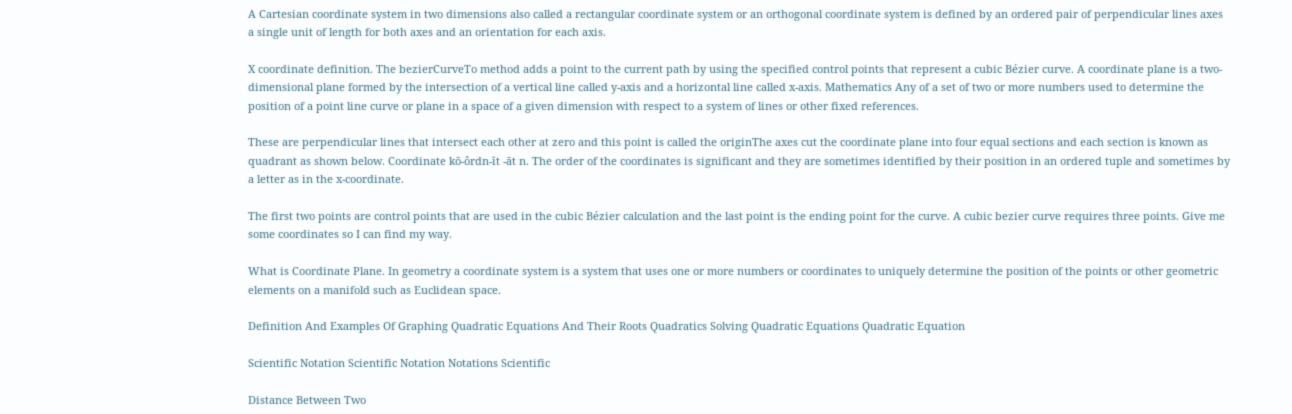A Cartesian coordinate system in two dimensions also called a rectangular coordinate system or an orthogonal coordinate system is defined by an ordered pair of perpendicular lines axes a single unit of length for both axes and an orientation for each axis.

X coordinate definition. The bezierCurveTo method adds a point to the current path by using the specified control points that represent a cubic Bézier curve. A coordinate plane is a two-dimensional plane formed by the intersection of a vertical line called y-axis and a horizontal line called x-axis. Mathematics Any of a set of two or more numbers used to determine the position of a point line curve or plane in a space of a given dimension with respect to a system of lines or other fixed references.

These are perpendicular lines that intersect each other at zero and this point is called the originThe axes cut the coordinate plane into four equal sections and each section is known as quadrant as shown below. Coordinate kō-ôrdn-ĭt -āt n. The order of the coordinates is significant and they are sometimes identified by their position in an ordered tuple and sometimes by a letter as in the x-coordinate.

The first two points are control points that are used in the cubic Bézier calculation and the last point is the ending point for the curve. A cubic bezier curve requires three points. Give me some coordinates so I can find my way.

What is Coordinate Plane. In geometry a coordinate system is a system that uses one or more numbers or coordinates to uniquely determine the position of the points or other geometric elements on a manifold such as Euclidean space.

Definition And Examples Of Graphing Quadratic Equations And Their Roots Quadratics Solving Quadratic Equations Quadratic Equation

Scientific Notation Scientific Notation Notations Scientific

Distance Between Two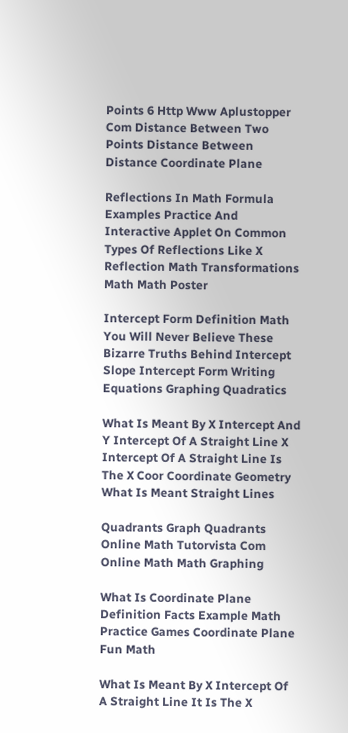Points 6 Http Www Aplustopper Com Distance Between Two Points Distance Between Distance Coordinate Plane

Reflections In Math Formula Examples Practice And Interactive Applet On Common Types Of Reflections Like X Reflection Math Transformations Math Math Poster

Intercept Form Definition Math You Will Never Believe These Bizarre Truths Behind Intercept Slope Intercept Form Writing Equations Graphing Quadratics

What Is Meant By X Intercept And Y Intercept Of A Straight Line X Intercept Of A Straight Line Is The X Coor Coordinate Geometry What Is Meant Straight Lines

Quadrants Graph Quadrants Online Math Tutorvista Com Online Math Math Graphing

What Is Coordinate Plane Definition Facts Example Math Practice Games Coordinate Plane Fun Math

What Is Meant By X Intercept Of A Straight Line It Is The X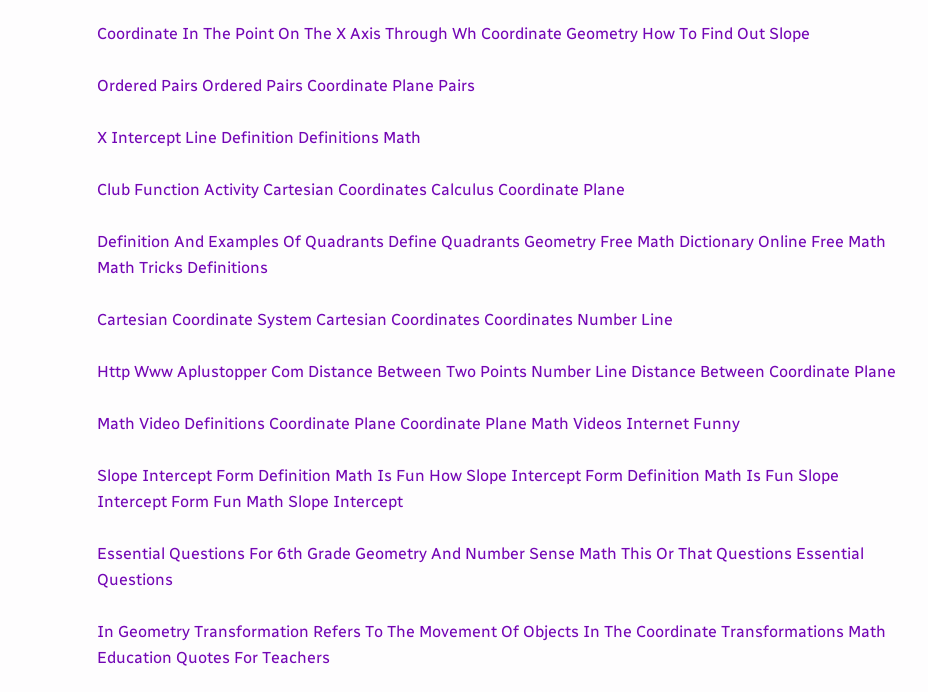Coordinate In The Point On The X Axis Through Wh Coordinate Geometry How To Find Out Slope

Ordered Pairs Ordered Pairs Coordinate Plane Pairs

X Intercept Line Definition Definitions Math

Club Function Activity Cartesian Coordinates Calculus Coordinate Plane

Definition And Examples Of Quadrants Define Quadrants Geometry Free Math Dictionary Online Free Math Math Tricks Definitions

Cartesian Coordinate System Cartesian Coordinates Coordinates Number Line

Http Www Aplustopper Com Distance Between Two Points Number Line Distance Between Coordinate Plane

Math Video Definitions Coordinate Plane Coordinate Plane Math Videos Internet Funny

Slope Intercept Form Definition Math Is Fun How Slope Intercept Form Definition Math Is Fun Slope Intercept Form Fun Math Slope Intercept

Essential Questions For 6th Grade Geometry And Number Sense Math This Or That Questions Essential Questions

In Geometry Transformation Refers To The Movement Of Objects In The Coordinate Transformations Math Education Quotes For Teachers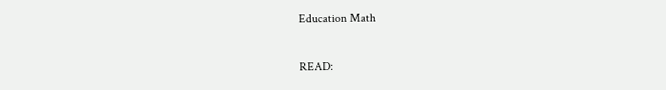Education Math

READ: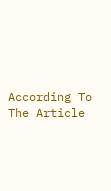According To The Article